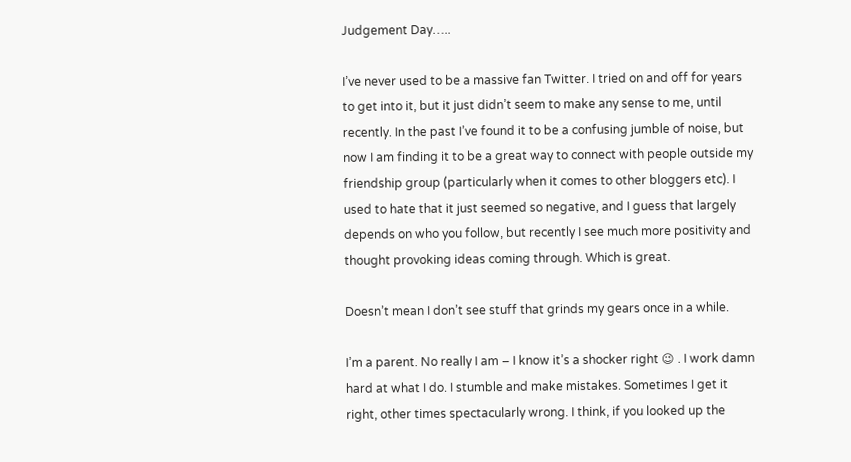Judgement Day…..

I’ve never used to be a massive fan Twitter. I tried on and off for years to get into it, but it just didn’t seem to make any sense to me, until recently. In the past I’ve found it to be a confusing jumble of noise, but now I am finding it to be a great way to connect with people outside my friendship group (particularly when it comes to other bloggers etc). I used to hate that it just seemed so negative, and I guess that largely depends on who you follow, but recently I see much more positivity and thought provoking ideas coming through. Which is great.

Doesn’t mean I don’t see stuff that grinds my gears once in a while.

I’m a parent. No really I am – I know it’s a shocker right 😉 . I work damn hard at what I do. I stumble and make mistakes. Sometimes I get it right, other times spectacularly wrong. I think, if you looked up the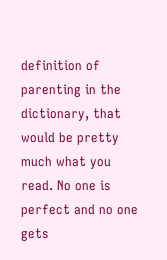definition of parenting in the dictionary, that would be pretty much what you read. No one is perfect and no one gets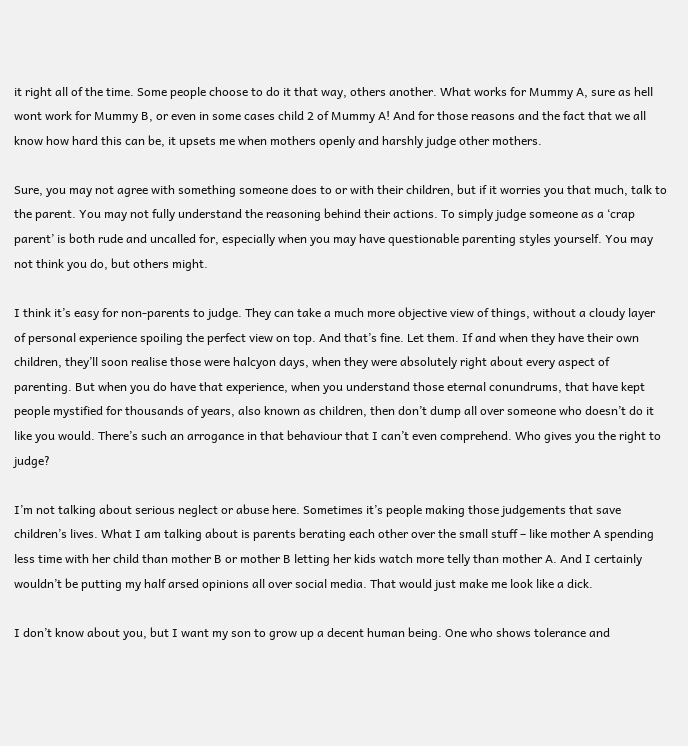it right all of the time. Some people choose to do it that way, others another. What works for Mummy A, sure as hell wont work for Mummy B, or even in some cases child 2 of Mummy A! And for those reasons and the fact that we all know how hard this can be, it upsets me when mothers openly and harshly judge other mothers.

Sure, you may not agree with something someone does to or with their children, but if it worries you that much, talk to the parent. You may not fully understand the reasoning behind their actions. To simply judge someone as a ‘crap parent’ is both rude and uncalled for, especially when you may have questionable parenting styles yourself. You may not think you do, but others might.

I think it’s easy for non-parents to judge. They can take a much more objective view of things, without a cloudy layer of personal experience spoiling the perfect view on top. And that’s fine. Let them. If and when they have their own children, they’ll soon realise those were halcyon days, when they were absolutely right about every aspect of parenting. But when you do have that experience, when you understand those eternal conundrums, that have kept people mystified for thousands of years, also known as children, then don’t dump all over someone who doesn’t do it like you would. There’s such an arrogance in that behaviour that I can’t even comprehend. Who gives you the right to judge?

I’m not talking about serious neglect or abuse here. Sometimes it’s people making those judgements that save children’s lives. What I am talking about is parents berating each other over the small stuff – like mother A spending less time with her child than mother B or mother B letting her kids watch more telly than mother A. And I certainly wouldn’t be putting my half arsed opinions all over social media. That would just make me look like a dick.

I don’t know about you, but I want my son to grow up a decent human being. One who shows tolerance and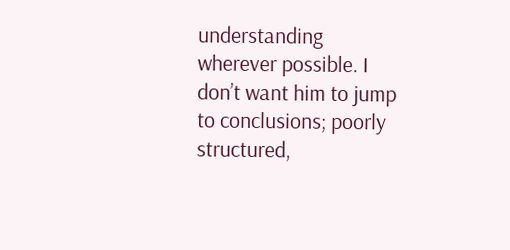understanding wherever possible. I don’t want him to jump to conclusions; poorly structured,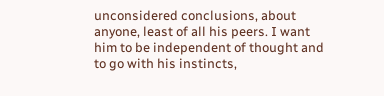unconsidered conclusions, about anyone, least of all his peers. I want him to be independent of thought and to go with his instincts,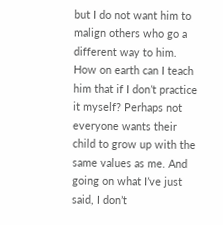but I do not want him to malign others who go a different way to him. How on earth can I teach him that if I don’t practice it myself? Perhaps not everyone wants their child to grow up with the same values as me. And going on what I’ve just said, I don’t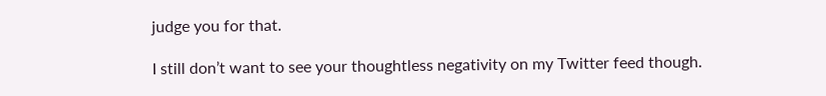judge you for that.

I still don’t want to see your thoughtless negativity on my Twitter feed though.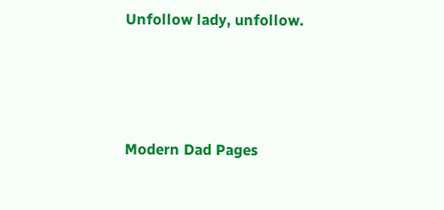Unfollow lady, unfollow.




Modern Dad Pages